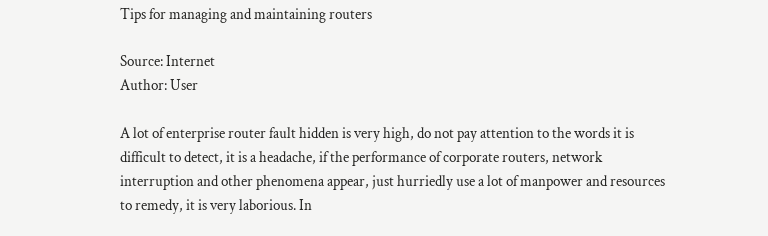Tips for managing and maintaining routers

Source: Internet
Author: User

A lot of enterprise router fault hidden is very high, do not pay attention to the words it is difficult to detect, it is a headache, if the performance of corporate routers, network interruption and other phenomena appear, just hurriedly use a lot of manpower and resources to remedy, it is very laborious. In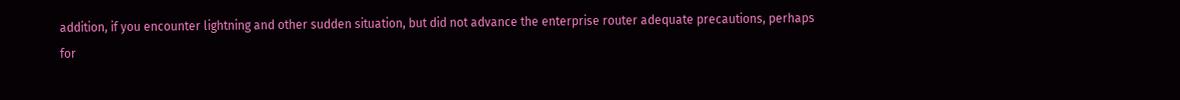addition, if you encounter lightning and other sudden situation, but did not advance the enterprise router adequate precautions, perhaps for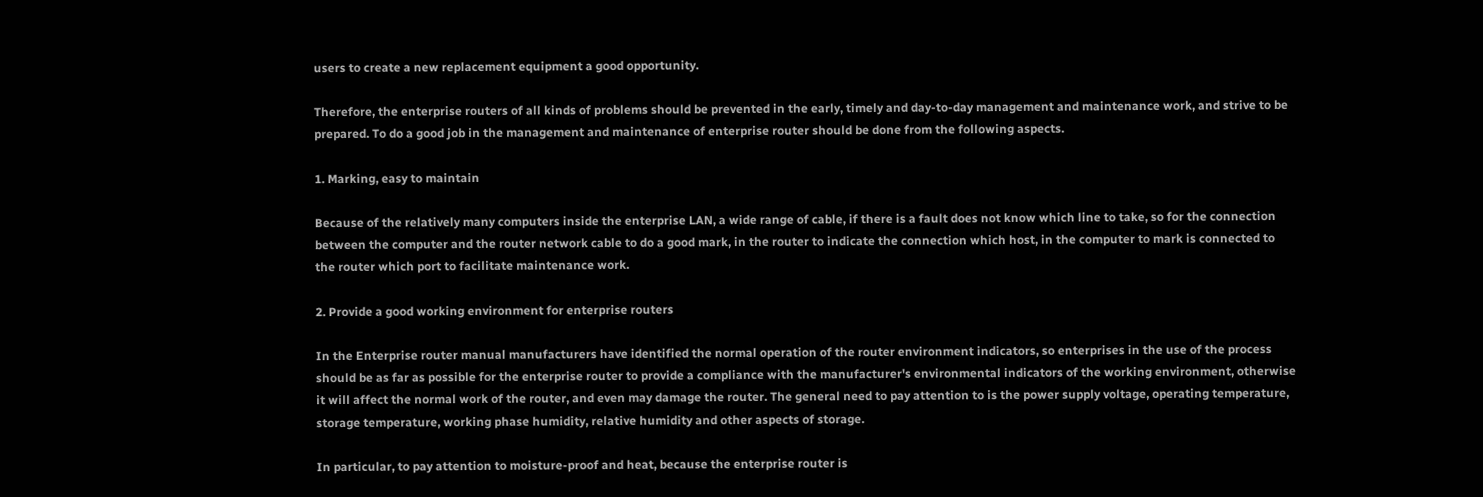users to create a new replacement equipment a good opportunity.

Therefore, the enterprise routers of all kinds of problems should be prevented in the early, timely and day-to-day management and maintenance work, and strive to be prepared. To do a good job in the management and maintenance of enterprise router should be done from the following aspects.

1. Marking, easy to maintain

Because of the relatively many computers inside the enterprise LAN, a wide range of cable, if there is a fault does not know which line to take, so for the connection between the computer and the router network cable to do a good mark, in the router to indicate the connection which host, in the computer to mark is connected to the router which port to facilitate maintenance work.

2. Provide a good working environment for enterprise routers

In the Enterprise router manual manufacturers have identified the normal operation of the router environment indicators, so enterprises in the use of the process should be as far as possible for the enterprise router to provide a compliance with the manufacturer's environmental indicators of the working environment, otherwise it will affect the normal work of the router, and even may damage the router. The general need to pay attention to is the power supply voltage, operating temperature, storage temperature, working phase humidity, relative humidity and other aspects of storage.

In particular, to pay attention to moisture-proof and heat, because the enterprise router is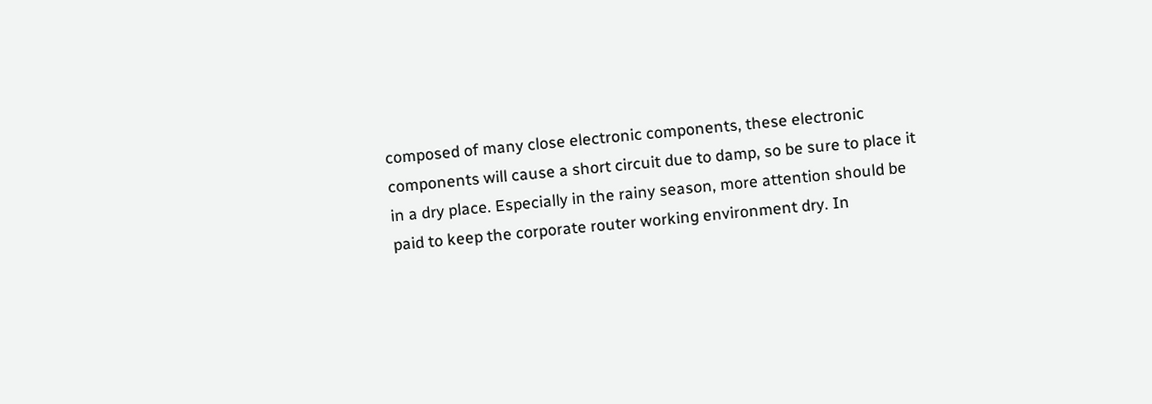composed of many close electronic components, these electronic components will cause a short circuit due to damp, so be sure to place it in a dry place. Especially in the rainy season, more attention should be paid to keep the corporate router working environment dry. In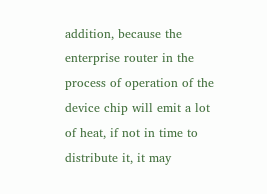addition, because the enterprise router in the process of operation of the device chip will emit a lot of heat, if not in time to distribute it, it may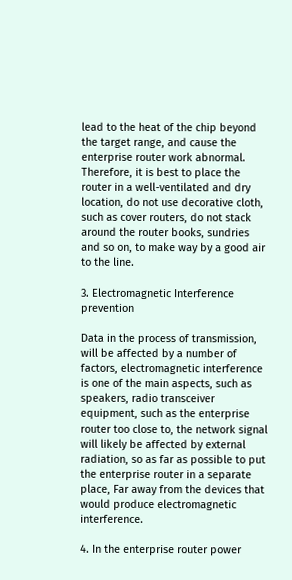lead to the heat of the chip beyond the target range, and cause the enterprise router work abnormal. Therefore, it is best to place the router in a well-ventilated and dry location, do not use decorative cloth, such as cover routers, do not stack around the router books, sundries and so on, to make way by a good air to the line.

3. Electromagnetic Interference prevention

Data in the process of transmission, will be affected by a number of factors, electromagnetic interference is one of the main aspects, such as speakers, radio transceiver equipment, such as the enterprise router too close to, the network signal will likely be affected by external radiation, so as far as possible to put the enterprise router in a separate place, Far away from the devices that would produce electromagnetic interference.

4. In the enterprise router power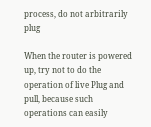process, do not arbitrarily plug

When the router is powered up, try not to do the operation of live Plug and pull, because such operations can easily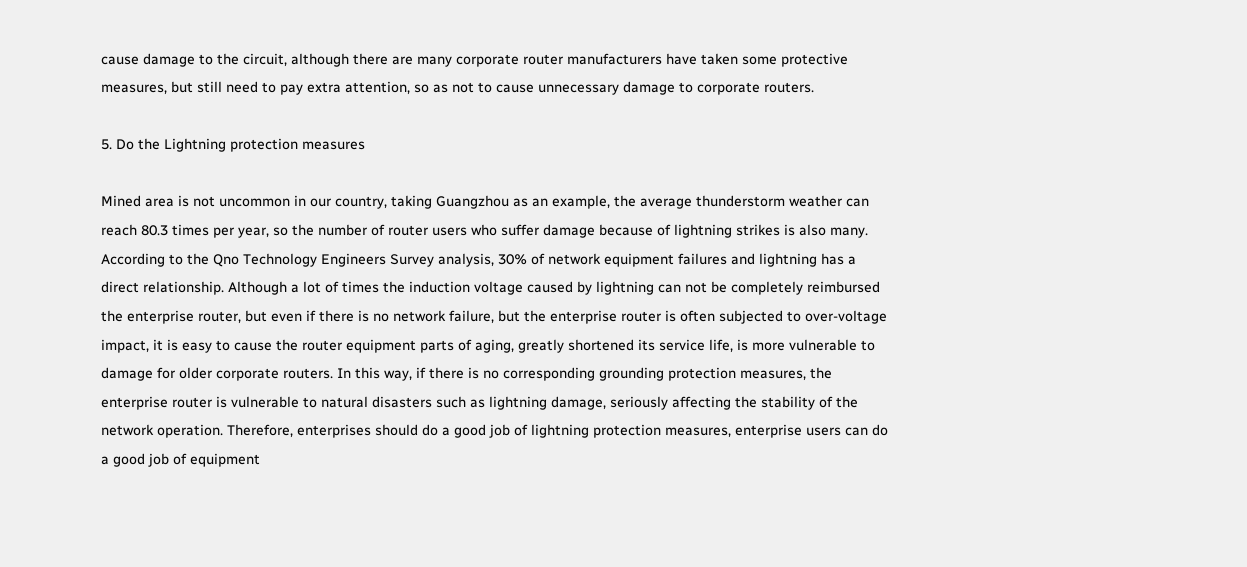cause damage to the circuit, although there are many corporate router manufacturers have taken some protective measures, but still need to pay extra attention, so as not to cause unnecessary damage to corporate routers.

5. Do the Lightning protection measures

Mined area is not uncommon in our country, taking Guangzhou as an example, the average thunderstorm weather can reach 80.3 times per year, so the number of router users who suffer damage because of lightning strikes is also many. According to the Qno Technology Engineers Survey analysis, 30% of network equipment failures and lightning has a direct relationship. Although a lot of times the induction voltage caused by lightning can not be completely reimbursed the enterprise router, but even if there is no network failure, but the enterprise router is often subjected to over-voltage impact, it is easy to cause the router equipment parts of aging, greatly shortened its service life, is more vulnerable to damage for older corporate routers. In this way, if there is no corresponding grounding protection measures, the enterprise router is vulnerable to natural disasters such as lightning damage, seriously affecting the stability of the network operation. Therefore, enterprises should do a good job of lightning protection measures, enterprise users can do a good job of equipment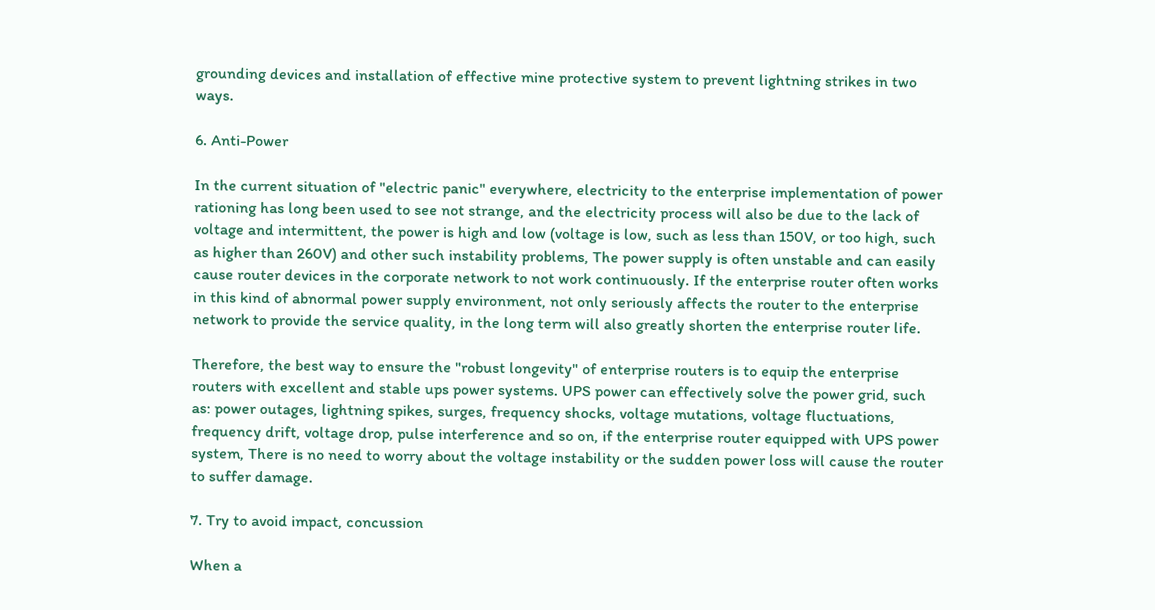grounding devices and installation of effective mine protective system to prevent lightning strikes in two ways.

6. Anti-Power

In the current situation of "electric panic" everywhere, electricity to the enterprise implementation of power rationing has long been used to see not strange, and the electricity process will also be due to the lack of voltage and intermittent, the power is high and low (voltage is low, such as less than 150V, or too high, such as higher than 260V) and other such instability problems, The power supply is often unstable and can easily cause router devices in the corporate network to not work continuously. If the enterprise router often works in this kind of abnormal power supply environment, not only seriously affects the router to the enterprise network to provide the service quality, in the long term will also greatly shorten the enterprise router life.

Therefore, the best way to ensure the "robust longevity" of enterprise routers is to equip the enterprise routers with excellent and stable ups power systems. UPS power can effectively solve the power grid, such as: power outages, lightning spikes, surges, frequency shocks, voltage mutations, voltage fluctuations, frequency drift, voltage drop, pulse interference and so on, if the enterprise router equipped with UPS power system, There is no need to worry about the voltage instability or the sudden power loss will cause the router to suffer damage.

7. Try to avoid impact, concussion

When a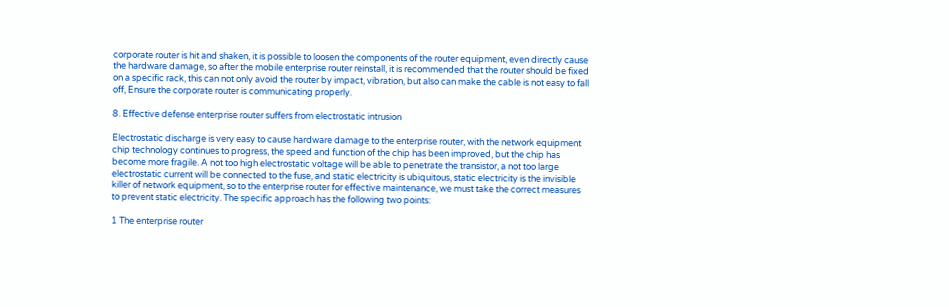corporate router is hit and shaken, it is possible to loosen the components of the router equipment, even directly cause the hardware damage, so after the mobile enterprise router reinstall, it is recommended that the router should be fixed on a specific rack, this can not only avoid the router by impact, vibration, but also can make the cable is not easy to fall off, Ensure the corporate router is communicating properly.

8. Effective defense enterprise router suffers from electrostatic intrusion

Electrostatic discharge is very easy to cause hardware damage to the enterprise router, with the network equipment chip technology continues to progress, the speed and function of the chip has been improved, but the chip has become more fragile. A not too high electrostatic voltage will be able to penetrate the transistor, a not too large electrostatic current will be connected to the fuse, and static electricity is ubiquitous, static electricity is the invisible killer of network equipment, so to the enterprise router for effective maintenance, we must take the correct measures to prevent static electricity. The specific approach has the following two points:

1 The enterprise router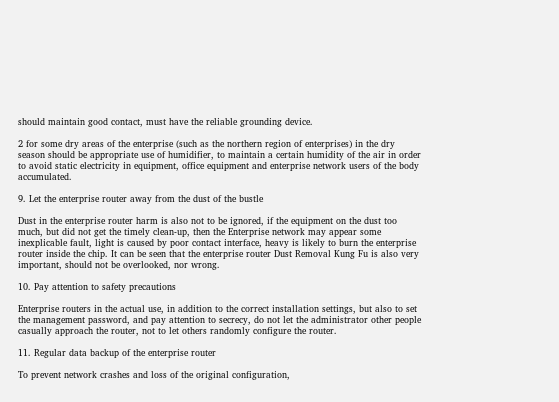should maintain good contact, must have the reliable grounding device.

2 for some dry areas of the enterprise (such as the northern region of enterprises) in the dry season should be appropriate use of humidifier, to maintain a certain humidity of the air in order to avoid static electricity in equipment, office equipment and enterprise network users of the body accumulated.

9. Let the enterprise router away from the dust of the bustle

Dust in the enterprise router harm is also not to be ignored, if the equipment on the dust too much, but did not get the timely clean-up, then the Enterprise network may appear some inexplicable fault, light is caused by poor contact interface, heavy is likely to burn the enterprise router inside the chip. It can be seen that the enterprise router Dust Removal Kung Fu is also very important, should not be overlooked, nor wrong.

10. Pay attention to safety precautions

Enterprise routers in the actual use, in addition to the correct installation settings, but also to set the management password, and pay attention to secrecy, do not let the administrator other people casually approach the router, not to let others randomly configure the router.

11. Regular data backup of the enterprise router

To prevent network crashes and loss of the original configuration,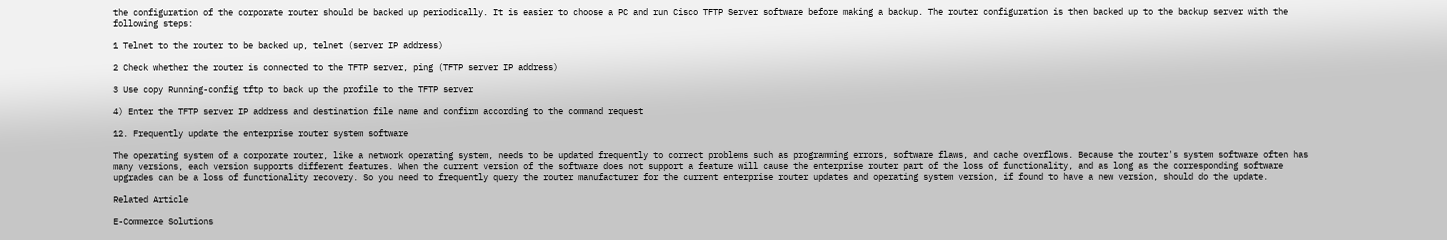the configuration of the corporate router should be backed up periodically. It is easier to choose a PC and run Cisco TFTP Server software before making a backup. The router configuration is then backed up to the backup server with the following steps:

1 Telnet to the router to be backed up, telnet (server IP address)

2 Check whether the router is connected to the TFTP server, ping (TFTP server IP address)

3 Use copy Running-config tftp to back up the profile to the TFTP server

4) Enter the TFTP server IP address and destination file name and confirm according to the command request

12. Frequently update the enterprise router system software

The operating system of a corporate router, like a network operating system, needs to be updated frequently to correct problems such as programming errors, software flaws, and cache overflows. Because the router's system software often has many versions, each version supports different features. When the current version of the software does not support a feature will cause the enterprise router part of the loss of functionality, and as long as the corresponding software upgrades can be a loss of functionality recovery. So you need to frequently query the router manufacturer for the current enterprise router updates and operating system version, if found to have a new version, should do the update.

Related Article

E-Commerce Solutions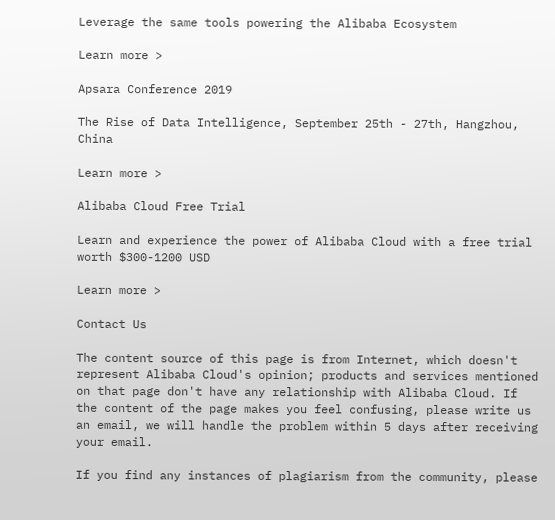Leverage the same tools powering the Alibaba Ecosystem

Learn more >

Apsara Conference 2019

The Rise of Data Intelligence, September 25th - 27th, Hangzhou, China

Learn more >

Alibaba Cloud Free Trial

Learn and experience the power of Alibaba Cloud with a free trial worth $300-1200 USD

Learn more >

Contact Us

The content source of this page is from Internet, which doesn't represent Alibaba Cloud's opinion; products and services mentioned on that page don't have any relationship with Alibaba Cloud. If the content of the page makes you feel confusing, please write us an email, we will handle the problem within 5 days after receiving your email.

If you find any instances of plagiarism from the community, please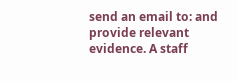send an email to: and provide relevant evidence. A staff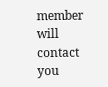member will contact you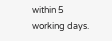within 5 working days.